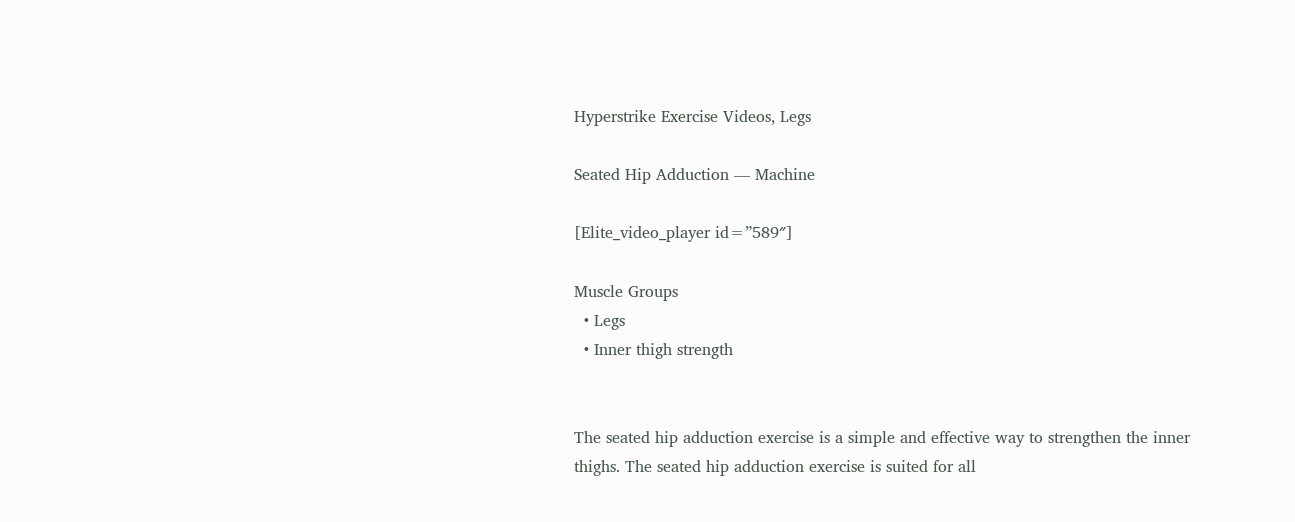Hyperstrike Exercise Videos, Legs

Seated Hip Adduction — Machine

[Elite_video_player id=”589″]

Muscle Groups
  • Legs
  • Inner thigh strength


The seated hip adduction exercise is a simple and effective way to strengthen the inner thighs. The seated hip adduction exercise is suited for all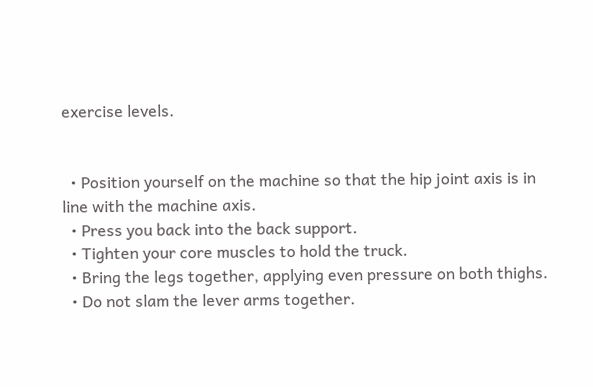exercise levels.


  • Position yourself on the machine so that the hip joint axis is in line with the machine axis.
  • Press you back into the back support.
  • Tighten your core muscles to hold the truck.
  • Bring the legs together, applying even pressure on both thighs.
  • Do not slam the lever arms together.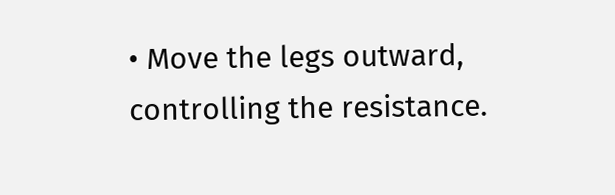• Move the legs outward, controlling the resistance.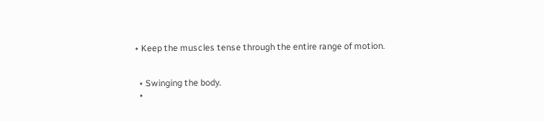• Keep the muscles tense through the entire range of motion.


  • Swinging the body.
  •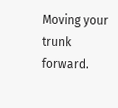Moving your trunk forward.